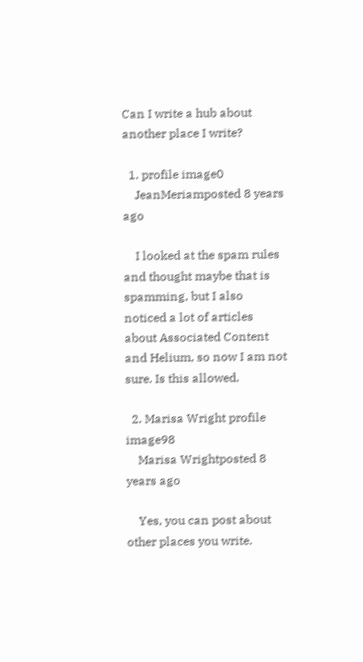Can I write a hub about another place I write?

  1. profile image0
    JeanMeriamposted 8 years ago

    I looked at the spam rules and thought maybe that is spamming, but I also noticed a lot of articles about Associated Content and Helium, so now I am not sure. Is this allowed.

  2. Marisa Wright profile image98
    Marisa Wrightposted 8 years ago

    Yes, you can post about other places you write.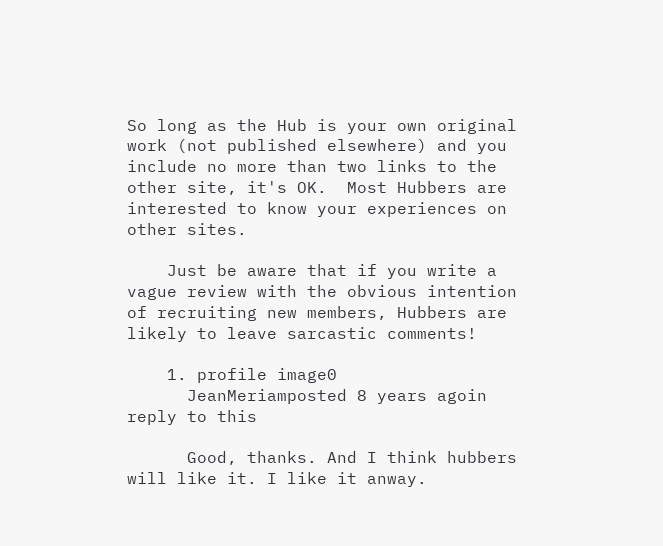So long as the Hub is your own original work (not published elsewhere) and you include no more than two links to the other site, it's OK.  Most Hubbers are interested to know your experiences on other sites.

    Just be aware that if you write a vague review with the obvious intention of recruiting new members, Hubbers are likely to leave sarcastic comments!

    1. profile image0
      JeanMeriamposted 8 years agoin reply to this

      Good, thanks. And I think hubbers will like it. I like it anway.